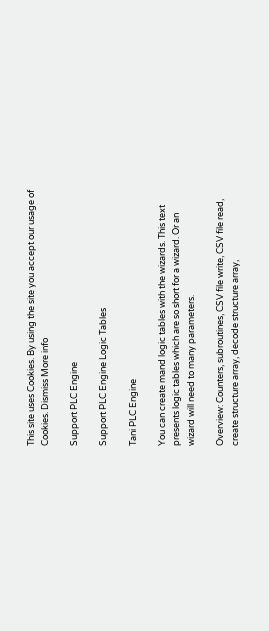This site uses Cookies. By using the site you accept our usage of Cookies. Dismiss More info

Support PLC Engine

Support PLC Engine Logic Tables

Tani PLC Engine

You can create mand logic tables with the wizards. This text presents logic tables which are so short for a wizard. Or an wizard will need to many parameters.

Overview: Counters, subroutines, CSV file write, CSV file read, create structure array, decode structure array,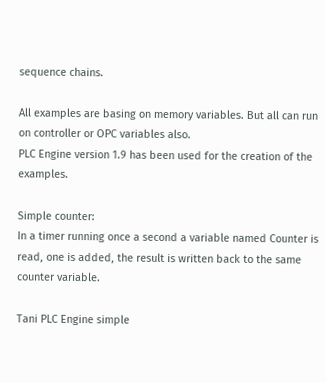sequence chains.

All examples are basing on memory variables. But all can run on controller or OPC variables also.
PLC Engine version 1.9 has been used for the creation of the examples.

Simple counter:
In a timer running once a second a variable named Counter is read, one is added, the result is written back to the same counter variable.

Tani PLC Engine simple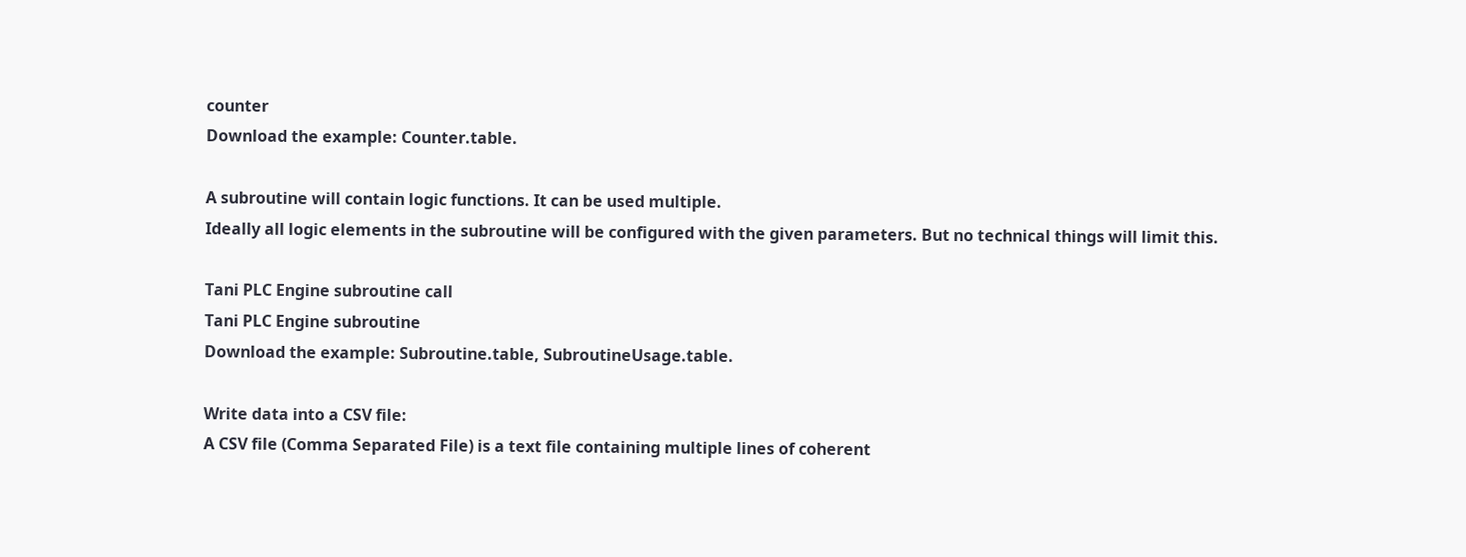counter
Download the example: Counter.table.

A subroutine will contain logic functions. It can be used multiple.
Ideally all logic elements in the subroutine will be configured with the given parameters. But no technical things will limit this.

Tani PLC Engine subroutine call
Tani PLC Engine subroutine
Download the example: Subroutine.table, SubroutineUsage.table.

Write data into a CSV file:
A CSV file (Comma Separated File) is a text file containing multiple lines of coherent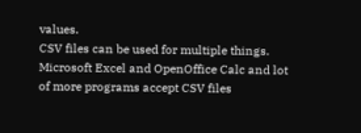values.
CSV files can be used for multiple things. Microsoft Excel and OpenOffice Calc and lot of more programs accept CSV files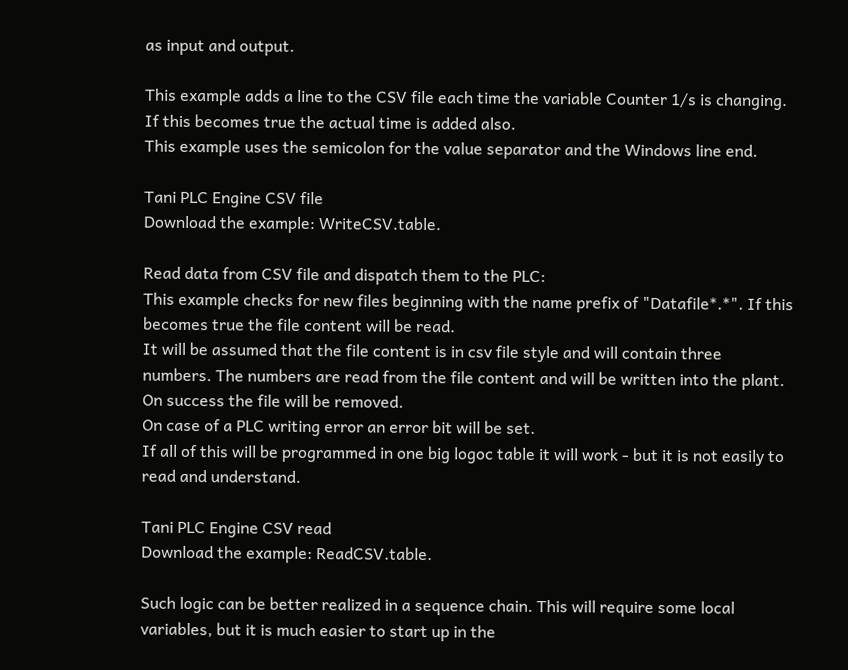as input and output.

This example adds a line to the CSV file each time the variable Counter 1/s is changing. If this becomes true the actual time is added also.
This example uses the semicolon for the value separator and the Windows line end.

Tani PLC Engine CSV file
Download the example: WriteCSV.table.

Read data from CSV file and dispatch them to the PLC:
This example checks for new files beginning with the name prefix of "Datafile*.*". If this becomes true the file content will be read.
It will be assumed that the file content is in csv file style and will contain three numbers. The numbers are read from the file content and will be written into the plant. On success the file will be removed.
On case of a PLC writing error an error bit will be set.
If all of this will be programmed in one big logoc table it will work - but it is not easily to read and understand.

Tani PLC Engine CSV read
Download the example: ReadCSV.table.

Such logic can be better realized in a sequence chain. This will require some local variables, but it is much easier to start up in the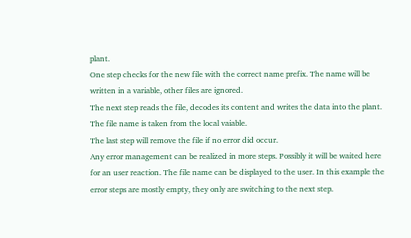plant.
One step checks for the new file with the correct name prefix. The name will be written in a variable, other files are ignored.
The next step reads the file, decodes its content and writes the data into the plant. The file name is taken from the local vaiable.
The last step will remove the file if no error did occur.
Any error management can be realized in more steps. Possibly it will be waited here for an user reaction. The file name can be displayed to the user. In this example the error steps are mostly empty, they only are switching to the next step.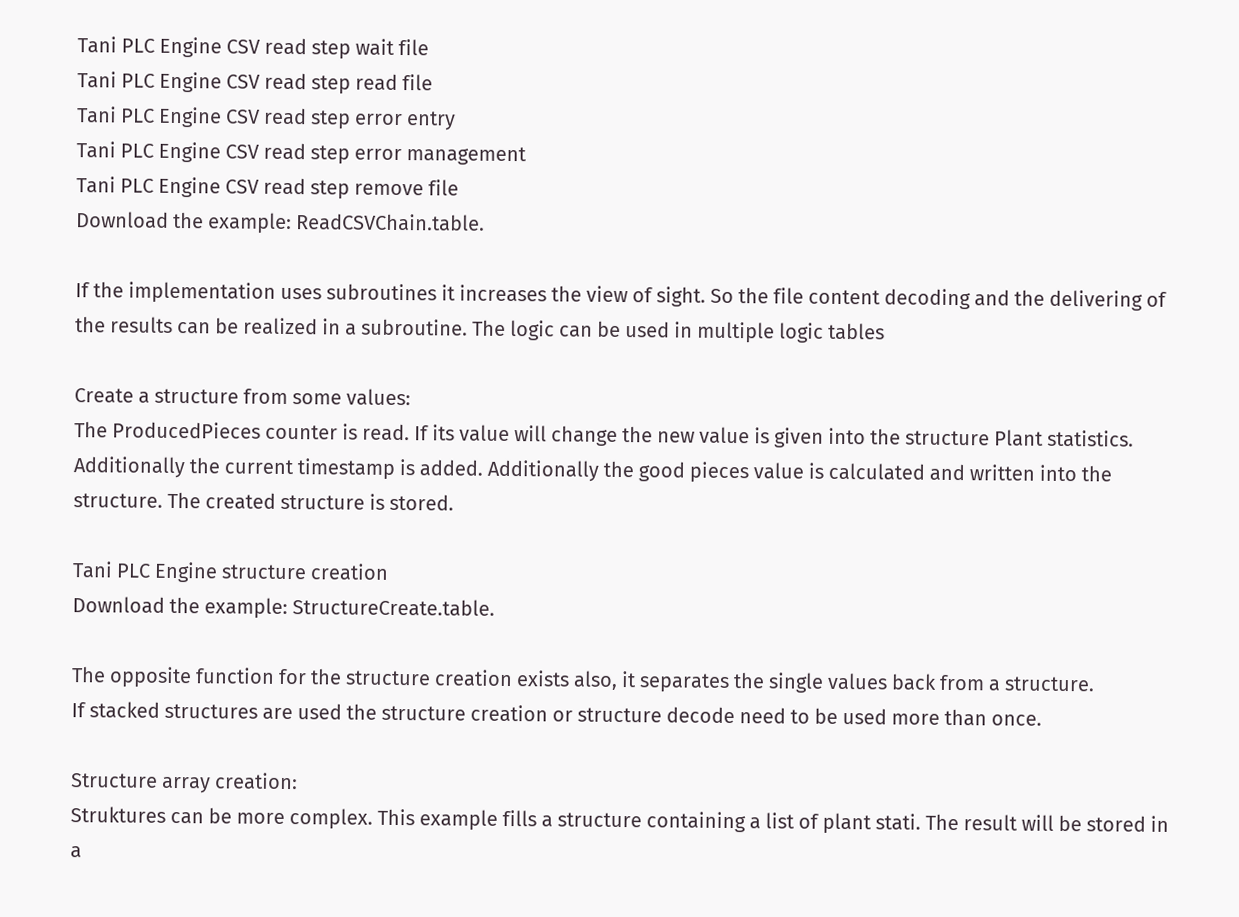Tani PLC Engine CSV read step wait file
Tani PLC Engine CSV read step read file
Tani PLC Engine CSV read step error entry
Tani PLC Engine CSV read step error management
Tani PLC Engine CSV read step remove file
Download the example: ReadCSVChain.table.

If the implementation uses subroutines it increases the view of sight. So the file content decoding and the delivering of the results can be realized in a subroutine. The logic can be used in multiple logic tables

Create a structure from some values:
The ProducedPieces counter is read. If its value will change the new value is given into the structure Plant statistics. Additionally the current timestamp is added. Additionally the good pieces value is calculated and written into the structure. The created structure is stored.

Tani PLC Engine structure creation
Download the example: StructureCreate.table.

The opposite function for the structure creation exists also, it separates the single values back from a structure.
If stacked structures are used the structure creation or structure decode need to be used more than once.

Structure array creation:
Struktures can be more complex. This example fills a structure containing a list of plant stati. The result will be stored in a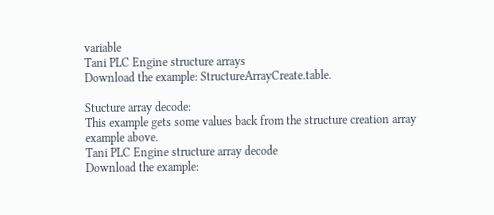variable
Tani PLC Engine structure arrays
Download the example: StructureArrayCreate.table.

Stucture array decode:
This example gets some values back from the structure creation array example above.
Tani PLC Engine structure array decode
Download the example: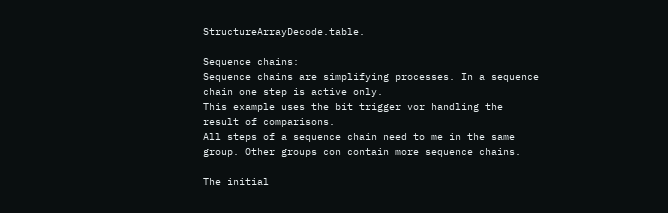StructureArrayDecode.table.

Sequence chains:
Sequence chains are simplifying processes. In a sequence chain one step is active only.
This example uses the bit trigger vor handling the result of comparisons.
All steps of a sequence chain need to me in the same group. Other groups con contain more sequence chains.

The initial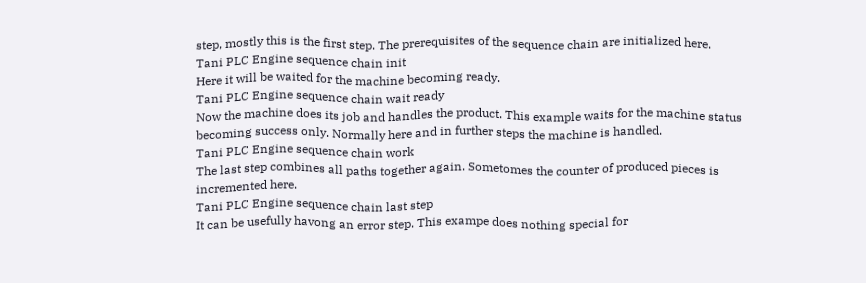step, mostly this is the first step. The prerequisites of the sequence chain are initialized here.
Tani PLC Engine sequence chain init
Here it will be waited for the machine becoming ready.
Tani PLC Engine sequence chain wait ready
Now the machine does its job and handles the product. This example waits for the machine status becoming success only. Normally here and in further steps the machine is handled.
Tani PLC Engine sequence chain work
The last step combines all paths together again. Sometomes the counter of produced pieces is incremented here.
Tani PLC Engine sequence chain last step
It can be usefully havong an error step. This exampe does nothing special for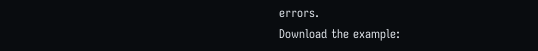errors.
Download the example: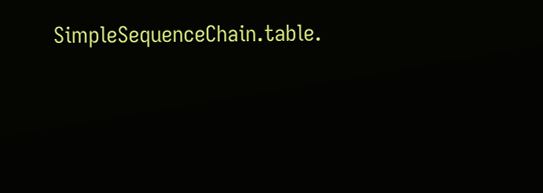SimpleSequenceChain.table.